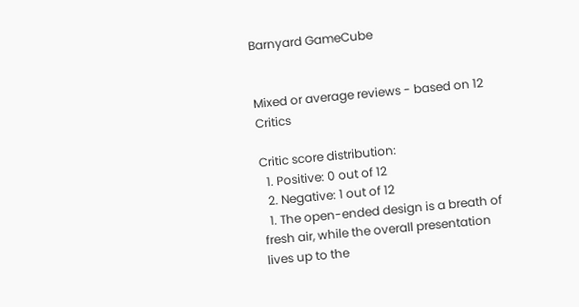Barnyard GameCube


Mixed or average reviews - based on 12 Critics

Critic score distribution:
  1. Positive: 0 out of 12
  2. Negative: 1 out of 12
  1. The open-ended design is a breath of fresh air, while the overall presentation lives up to the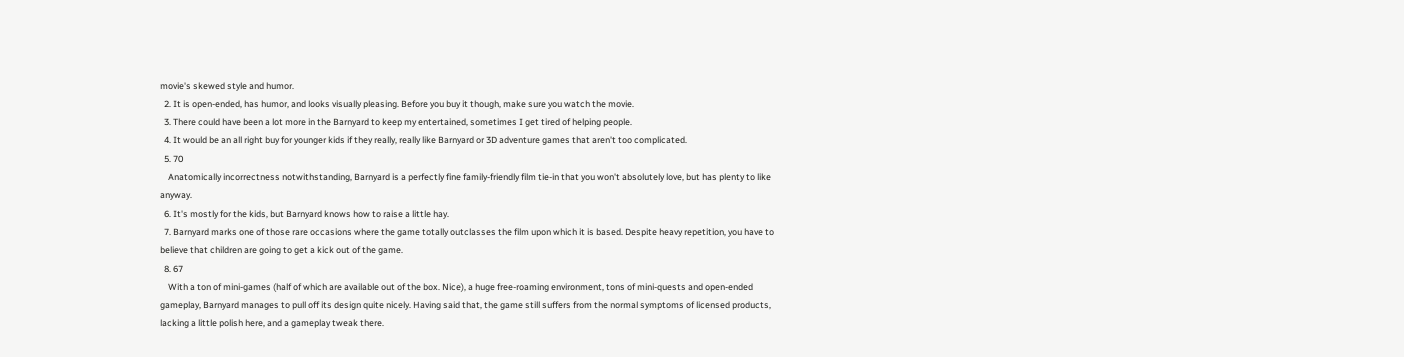movie's skewed style and humor.
  2. It is open-ended, has humor, and looks visually pleasing. Before you buy it though, make sure you watch the movie.
  3. There could have been a lot more in the Barnyard to keep my entertained, sometimes I get tired of helping people.
  4. It would be an all right buy for younger kids if they really, really like Barnyard or 3D adventure games that aren't too complicated.
  5. 70
    Anatomically incorrectness notwithstanding, Barnyard is a perfectly fine family-friendly film tie-in that you won't absolutely love, but has plenty to like anyway.
  6. It's mostly for the kids, but Barnyard knows how to raise a little hay.
  7. Barnyard marks one of those rare occasions where the game totally outclasses the film upon which it is based. Despite heavy repetition, you have to believe that children are going to get a kick out of the game.
  8. 67
    With a ton of mini-games (half of which are available out of the box. Nice), a huge free-roaming environment, tons of mini-quests and open-ended gameplay, Barnyard manages to pull off its design quite nicely. Having said that, the game still suffers from the normal symptoms of licensed products, lacking a little polish here, and a gameplay tweak there.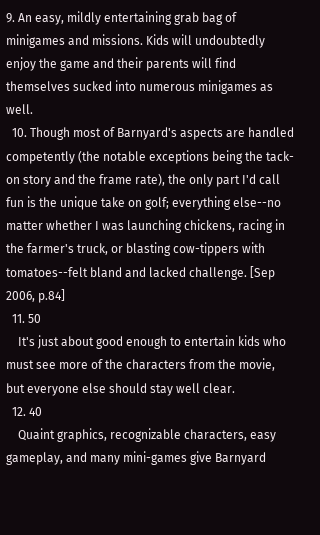9. An easy, mildly entertaining grab bag of minigames and missions. Kids will undoubtedly enjoy the game and their parents will find themselves sucked into numerous minigames as well.
  10. Though most of Barnyard's aspects are handled competently (the notable exceptions being the tack-on story and the frame rate), the only part I'd call fun is the unique take on golf; everything else--no matter whether I was launching chickens, racing in the farmer's truck, or blasting cow-tippers with tomatoes--felt bland and lacked challenge. [Sep 2006, p.84]
  11. 50
    It's just about good enough to entertain kids who must see more of the characters from the movie, but everyone else should stay well clear.
  12. 40
    Quaint graphics, recognizable characters, easy gameplay, and many mini-games give Barnyard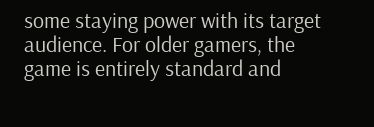some staying power with its target audience. For older gamers, the game is entirely standard and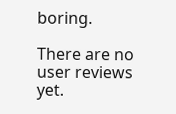boring.

There are no user reviews yet.